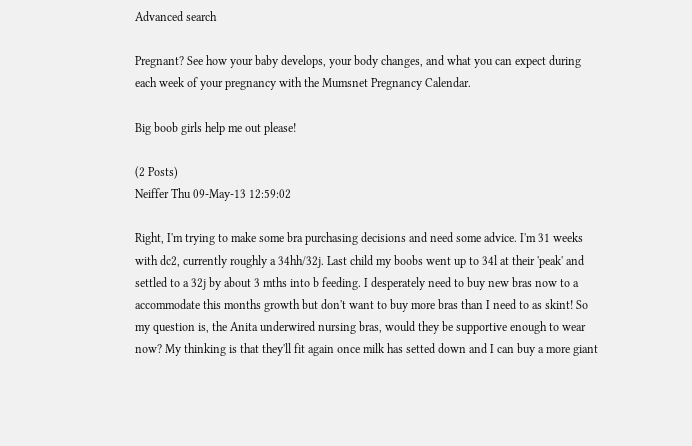Advanced search

Pregnant? See how your baby develops, your body changes, and what you can expect during each week of your pregnancy with the Mumsnet Pregnancy Calendar.

Big boob girls help me out please!

(2 Posts)
Neiffer Thu 09-May-13 12:59:02

Right, I'm trying to make some bra purchasing decisions and need some advice. I'm 31 weeks with dc2, currently roughly a 34hh/32j. Last child my boobs went up to 34l at their 'peak' and settled to a 32j by about 3 mths into b feeding. I desperately need to buy new bras now to a accommodate this months growth but don't want to buy more bras than I need to as skint! So my question is, the Anita underwired nursing bras, would they be supportive enough to wear now? My thinking is that they'll fit again once milk has setted down and I can buy a more giant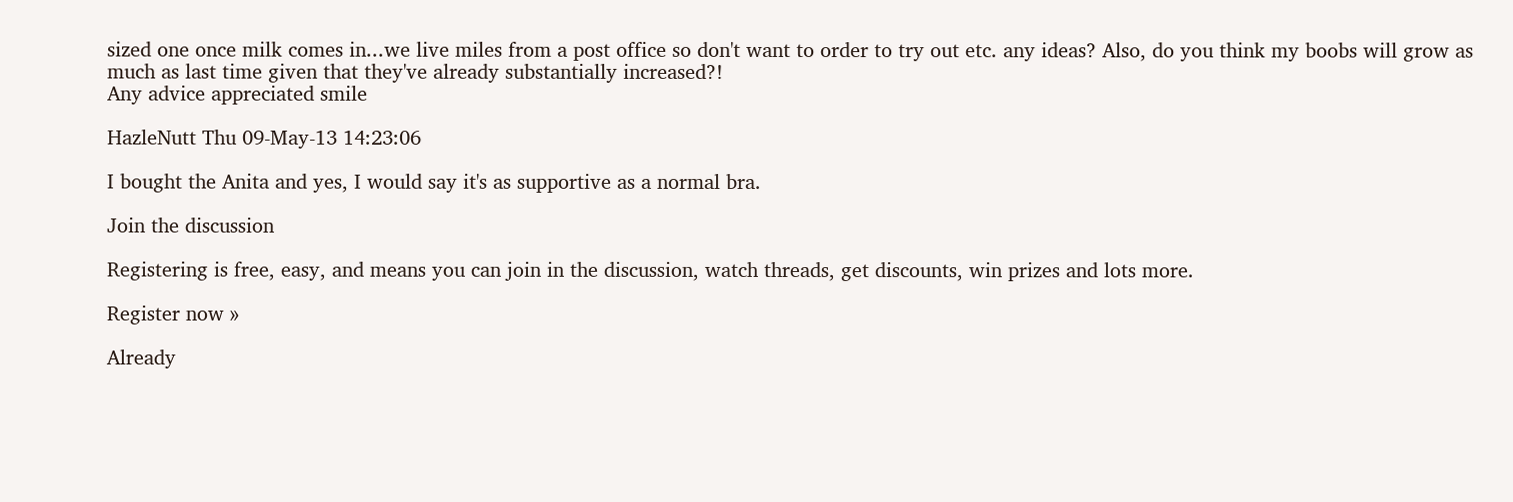sized one once milk comes in...we live miles from a post office so don't want to order to try out etc. any ideas? Also, do you think my boobs will grow as much as last time given that they've already substantially increased?!
Any advice appreciated smile

HazleNutt Thu 09-May-13 14:23:06

I bought the Anita and yes, I would say it's as supportive as a normal bra.

Join the discussion

Registering is free, easy, and means you can join in the discussion, watch threads, get discounts, win prizes and lots more.

Register now »

Already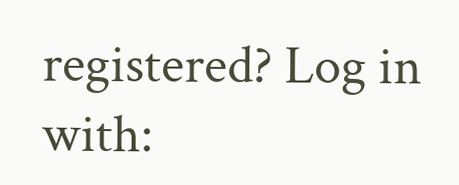registered? Log in with: